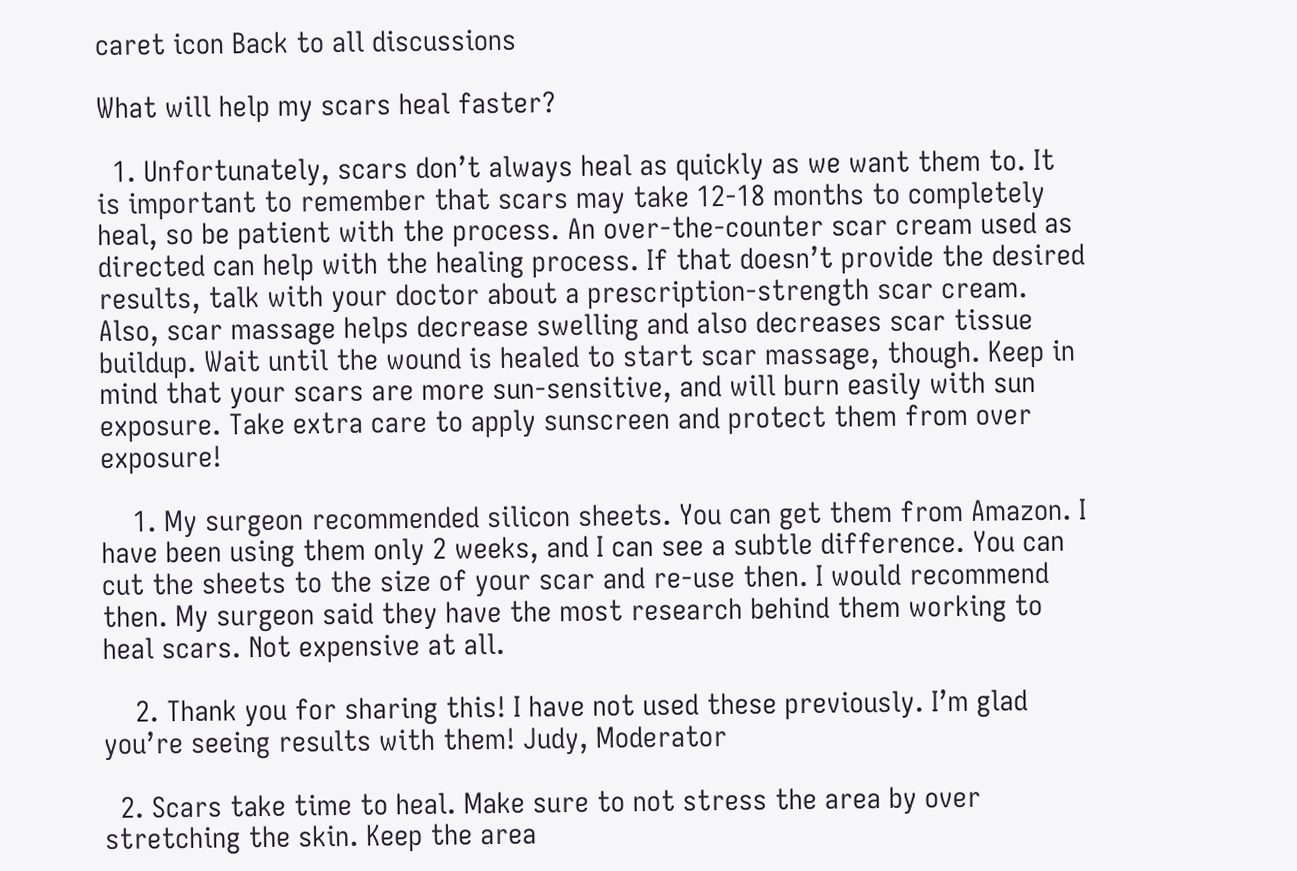caret icon Back to all discussions

What will help my scars heal faster?

  1. Unfortunately, scars don’t always heal as quickly as we want them to. It is important to remember that scars may take 12-18 months to completely heal, so be patient with the process. An over-the-counter scar cream used as directed can help with the healing process. If that doesn’t provide the desired results, talk with your doctor about a prescription-strength scar cream. Also, scar massage helps decrease swelling and also decreases scar tissue buildup. Wait until the wound is healed to start scar massage, though. Keep in mind that your scars are more sun-sensitive, and will burn easily with sun exposure. Take extra care to apply sunscreen and protect them from over exposure!

    1. My surgeon recommended silicon sheets. You can get them from Amazon. I have been using them only 2 weeks, and I can see a subtle difference. You can cut the sheets to the size of your scar and re-use then. I would recommend then. My surgeon said they have the most research behind them working to heal scars. Not expensive at all.

    2. Thank you for sharing this! I have not used these previously. I’m glad you’re seeing results with them! Judy, Moderator

  2. Scars take time to heal. Make sure to not stress the area by over stretching the skin. Keep the area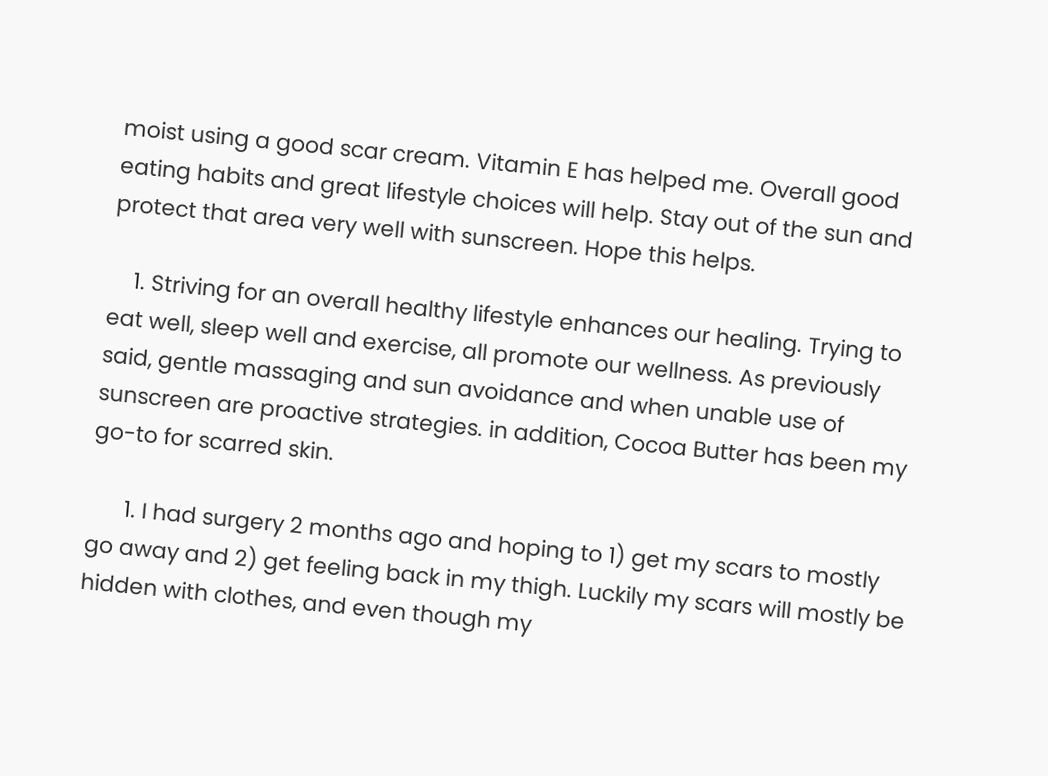moist using a good scar cream. Vitamin E has helped me. Overall good eating habits and great lifestyle choices will help. Stay out of the sun and protect that area very well with sunscreen. Hope this helps.

    1. Striving for an overall healthy lifestyle enhances our healing. Trying to eat well, sleep well and exercise, all promote our wellness. As previously said, gentle massaging and sun avoidance and when unable use of sunscreen are proactive strategies. in addition, Cocoa Butter has been my go-to for scarred skin.

      1. I had surgery 2 months ago and hoping to 1) get my scars to mostly go away and 2) get feeling back in my thigh. Luckily my scars will mostly be hidden with clothes, and even though my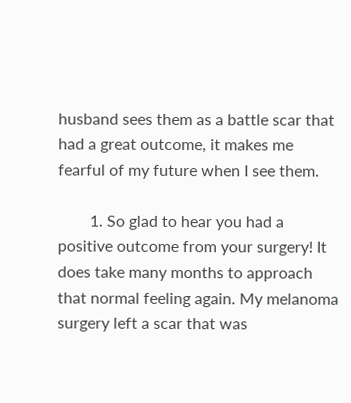husband sees them as a battle scar that had a great outcome, it makes me fearful of my future when I see them.

        1. So glad to hear you had a positive outcome from your surgery! It does take many months to approach that normal feeling again. My melanoma surgery left a scar that was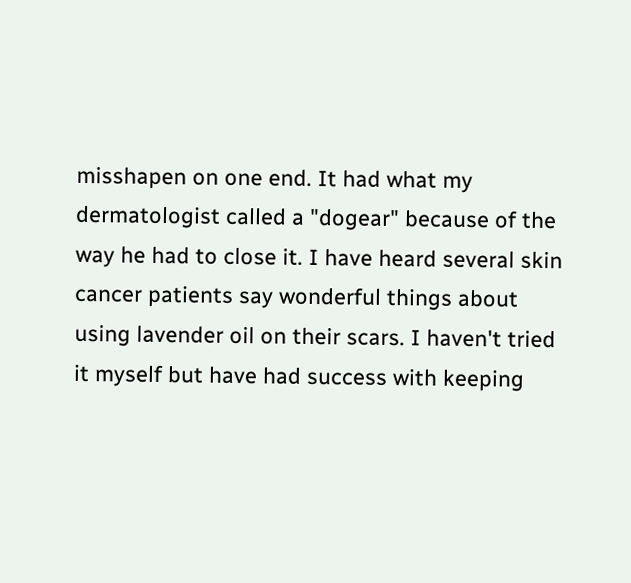misshapen on one end. It had what my dermatologist called a "dogear" because of the way he had to close it. I have heard several skin cancer patients say wonderful things about using lavender oil on their scars. I haven't tried it myself but have had success with keeping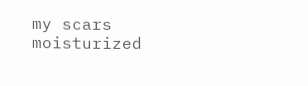my scars moisturized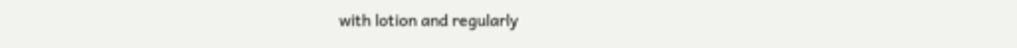with lotion and regularly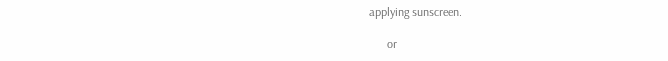applying sunscreen.

      or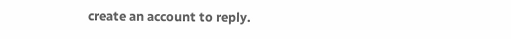create an account to reply.